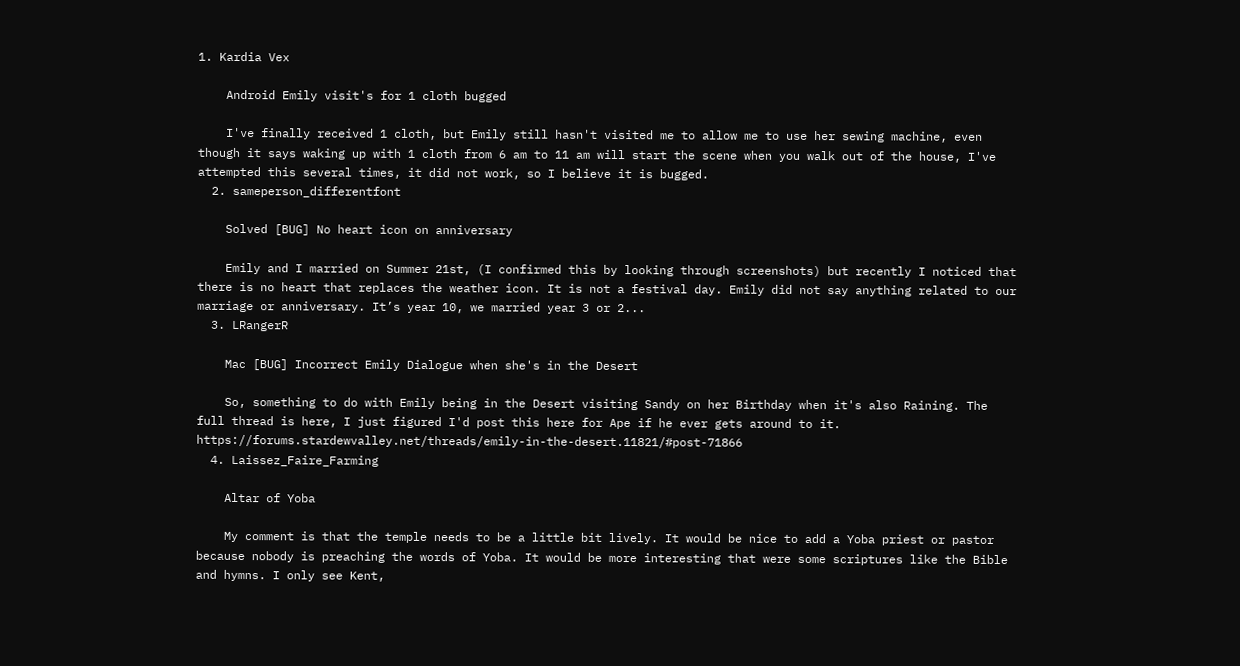1. Kardia Vex

    Android Emily visit's for 1 cloth bugged

    I've finally received 1 cloth, but Emily still hasn't visited me to allow me to use her sewing machine, even though it says waking up with 1 cloth from 6 am to 11 am will start the scene when you walk out of the house, I've attempted this several times, it did not work, so I believe it is bugged.
  2. sameperson_differentfont

    Solved [BUG] No heart icon on anniversary

    Emily and I married on Summer 21st, (I confirmed this by looking through screenshots) but recently I noticed that there is no heart that replaces the weather icon. It is not a festival day. Emily did not say anything related to our marriage or anniversary. It’s year 10, we married year 3 or 2...
  3. LRangerR

    Mac [BUG] Incorrect Emily Dialogue when she's in the Desert

    So, something to do with Emily being in the Desert visiting Sandy on her Birthday when it's also Raining. The full thread is here, I just figured I'd post this here for Ape if he ever gets around to it. https://forums.stardewvalley.net/threads/emily-in-the-desert.11821/#post-71866
  4. Laissez_Faire_Farming

    Altar of Yoba

    My comment is that the temple needs to be a little bit lively. It would be nice to add a Yoba priest or pastor because nobody is preaching the words of Yoba. It would be more interesting that were some scriptures like the Bible and hymns. I only see Kent,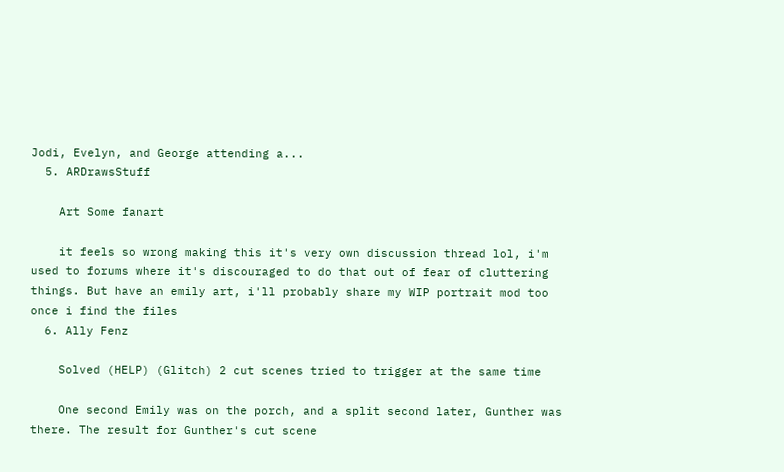Jodi, Evelyn, and George attending a...
  5. ARDrawsStuff

    Art Some fanart

    it feels so wrong making this it's very own discussion thread lol, i'm used to forums where it's discouraged to do that out of fear of cluttering things. But have an emily art, i'll probably share my WIP portrait mod too once i find the files
  6. Ally Fenz

    Solved (HELP) (Glitch) 2 cut scenes tried to trigger at the same time

    One second Emily was on the porch, and a split second later, Gunther was there. The result for Gunther's cut scene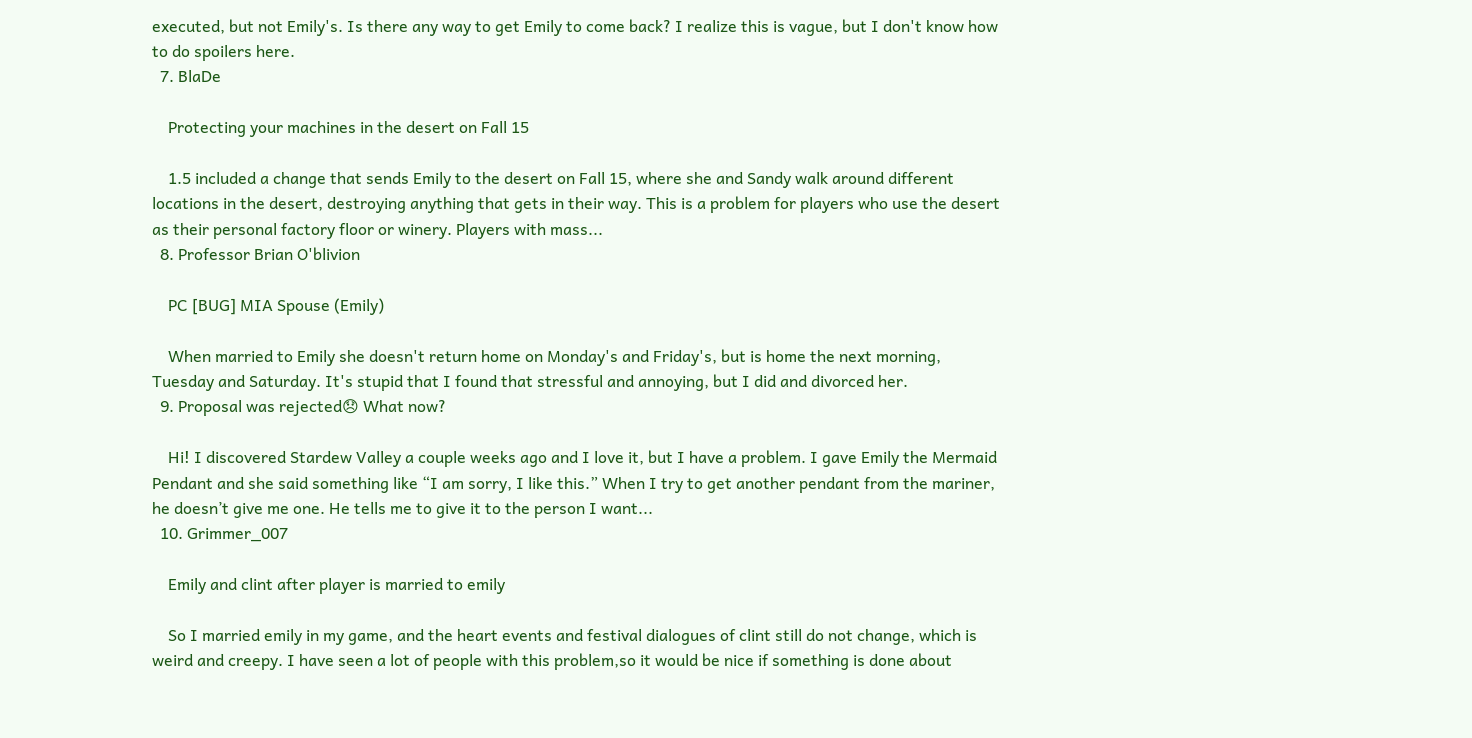executed, but not Emily's. Is there any way to get Emily to come back? I realize this is vague, but I don't know how to do spoilers here.
  7. BlaDe

    Protecting your machines in the desert on Fall 15

    1.5 included a change that sends Emily to the desert on Fall 15, where she and Sandy walk around different locations in the desert, destroying anything that gets in their way. This is a problem for players who use the desert as their personal factory floor or winery. Players with mass...
  8. Professor Brian O'blivion

    PC [BUG] MIA Spouse (Emily)

    When married to Emily she doesn't return home on Monday's and Friday's, but is home the next morning, Tuesday and Saturday. It's stupid that I found that stressful and annoying, but I did and divorced her.
  9. Proposal was rejected😞 What now?

    Hi! I discovered Stardew Valley a couple weeks ago and I love it, but I have a problem. I gave Emily the Mermaid Pendant and she said something like “I am sorry, I like this.” When I try to get another pendant from the mariner, he doesn’t give me one. He tells me to give it to the person I want...
  10. Grimmer_007

    Emily and clint after player is married to emily

    So I married emily in my game, and the heart events and festival dialogues of clint still do not change, which is weird and creepy. I have seen a lot of people with this problem,so it would be nice if something is done about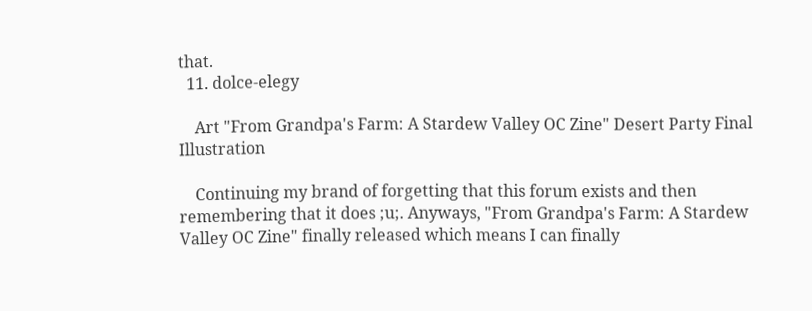that.
  11. dolce-elegy

    Art "From Grandpa's Farm: A Stardew Valley OC Zine" Desert Party Final Illustration

    Continuing my brand of forgetting that this forum exists and then remembering that it does ;u;. Anyways, "From Grandpa's Farm: A Stardew Valley OC Zine" finally released which means I can finally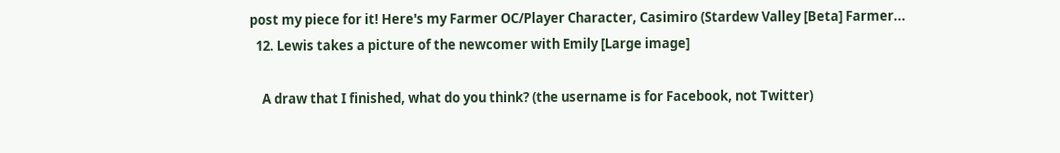post my piece for it! Here's my Farmer OC/Player Character, Casimiro (Stardew Valley [Beta] Farmer...
  12. Lewis takes a picture of the newcomer with Emily [Large image]

    A draw that I finished, what do you think? (the username is for Facebook, not Twitter)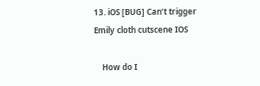13. iOS [BUG] Can’t trigger Emily cloth cutscene IOS

    How do I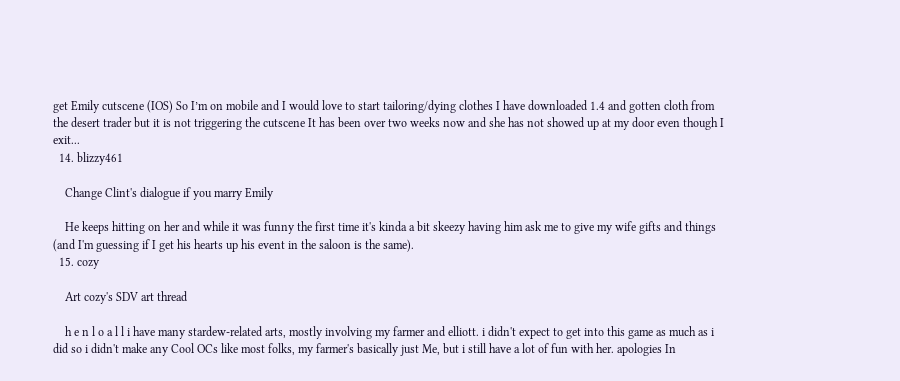get Emily cutscene (IOS) So I’m on mobile and I would love to start tailoring/dying clothes I have downloaded 1.4 and gotten cloth from the desert trader but it is not triggering the cutscene It has been over two weeks now and she has not showed up at my door even though I exit...
  14. blizzy461

    Change Clint's dialogue if you marry Emily

    He keeps hitting on her and while it was funny the first time it's kinda a bit skeezy having him ask me to give my wife gifts and things (and I'm guessing if I get his hearts up his event in the saloon is the same).
  15. cozy

    Art cozy's SDV art thread

    h e n l o a l l i have many stardew-related arts, mostly involving my farmer and elliott. i didn't expect to get into this game as much as i did so i didn't make any Cool OCs like most folks, my farmer's basically just Me, but i still have a lot of fun with her. apologies In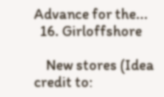Advance for the...
  16. Girloffshore

    New stores (Idea credit to: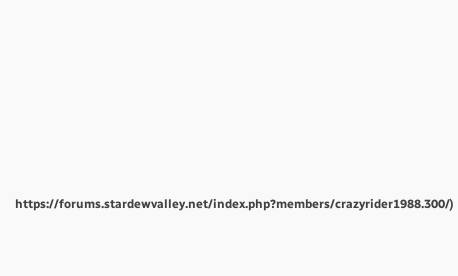https://forums.stardewvalley.net/index.php?members/crazyrider1988.300/)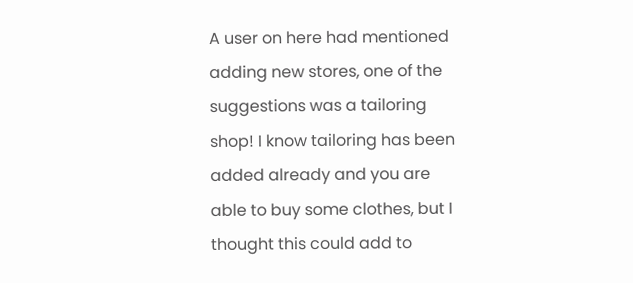A user on here had mentioned adding new stores, one of the suggestions was a tailoring shop! I know tailoring has been added already and you are able to buy some clothes, but I thought this could add to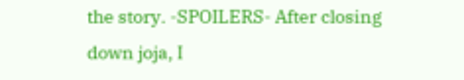the story. -SPOILERS- After closing down joja, I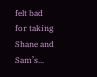felt bad for taking Shane and Sam’s...